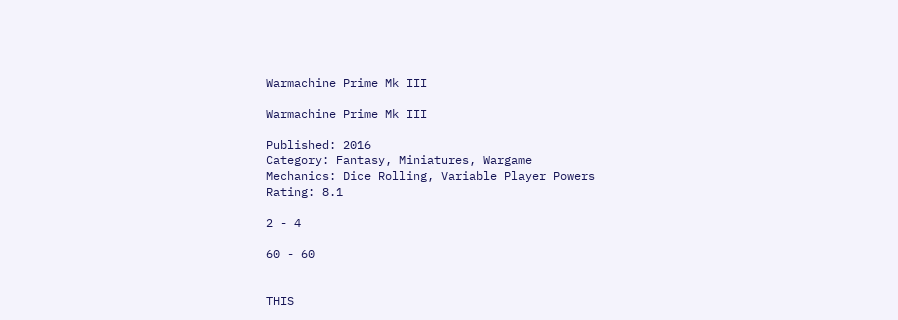Warmachine Prime Mk III

Warmachine Prime Mk III

Published: 2016
Category: Fantasy, Miniatures, Wargame
Mechanics: Dice Rolling, Variable Player Powers
Rating: 8.1

2 - 4

60 - 60


THIS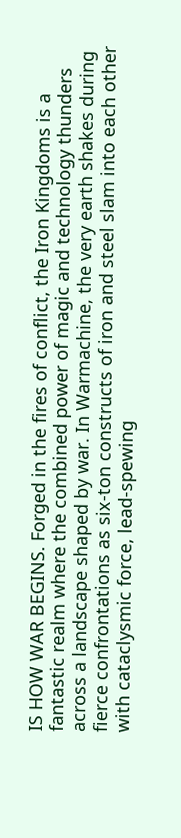IS HOW WAR BEGINS. Forged in the fires of conflict, the Iron Kingdoms is a fantastic realm where the combined power of magic and technology thunders across a landscape shaped by war. In Warmachine, the very earth shakes during fierce confrontations as six-ton constructs of iron and steel slam into each other with cataclysmic force, lead-spewing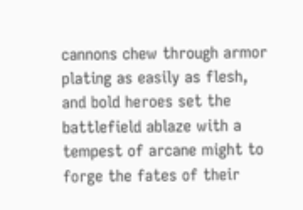cannons chew through armor plating as easily as flesh, and bold heroes set the battlefield ablaze with a tempest of arcane might to forge the fates of their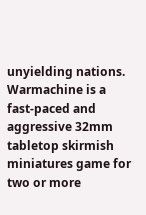unyielding nations. Warmachine is a fast-paced and aggressive 32mm tabletop skirmish miniatures game for two or more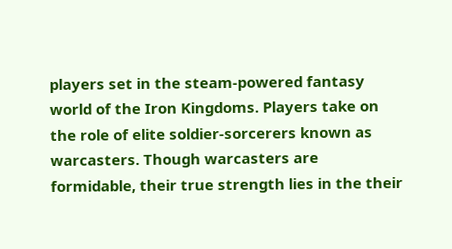players set in the steam-powered fantasy world of the Iron Kingdoms. Players take on the role of elite soldier-sorcerers known as warcasters. Though warcasters are formidable, their true strength lies in the their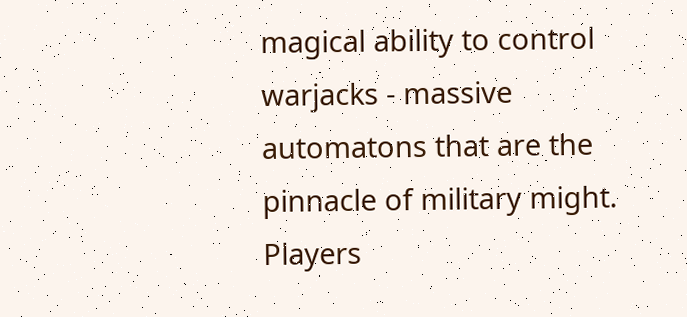magical ability to control warjacks - massive automatons that are the pinnacle of military might. Players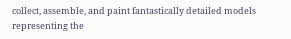collect, assemble, and paint fantastically detailed models representing the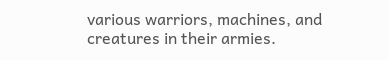various warriors, machines, and creatures in their armies.